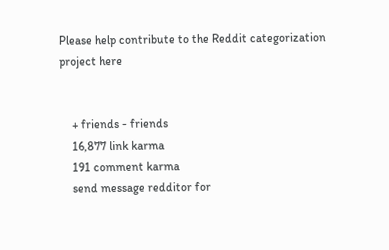Please help contribute to the Reddit categorization project here


    + friends - friends
    16,877 link karma
    191 comment karma
    send message redditor for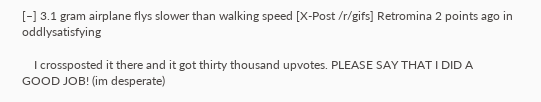[–] 3.1 gram airplane flys slower than walking speed [X-Post /r/gifs] Retromina 2 points ago in oddlysatisfying

    I crossposted it there and it got thirty thousand upvotes. PLEASE SAY THAT I DID A GOOD JOB! (im desperate)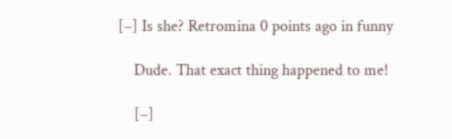[–] Is she? Retromina 0 points ago in funny

    Dude. That exact thing happened to me!

    [–]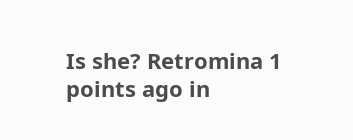Is she? Retromina 1 points ago in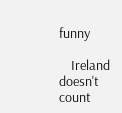funny

    Ireland doesn't count